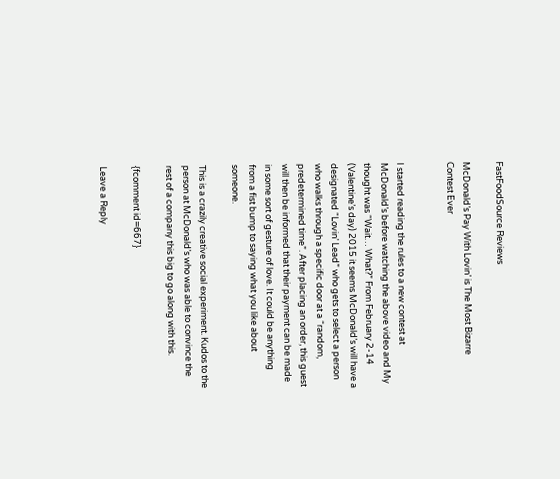FastFoodSource Reviews

McDonald’s Pay With Lovin’ is The Most Bizarre Contest Ever


I started reading the rules to a new contest at McDonald’s before watching the above video and My thought was “Wait… What?” From February 2-14 (Valentine’s day) 2015 it seems McDonald’s will have a designated “Lovin’ Lead” who gets to select a person who walks through a specific door at a “random, predetermined time”. After placing an order, this guest will then be informed that their payment can be made in some sort of gesture of love. It could be anything from a fist bump to saying what you like about someone.

This is a crazily creative social experiment. Kudos to the person at McDonald’s who was able to convince the rest of a company this big to go along with this.

{fcomment id=667}

Leave a Reply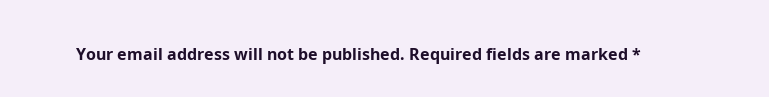Your email address will not be published. Required fields are marked *